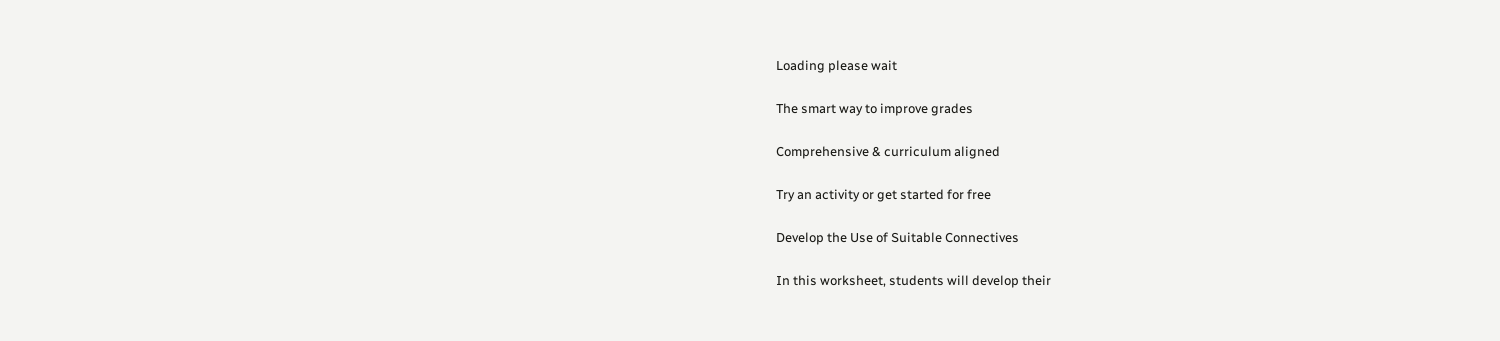Loading please wait

The smart way to improve grades

Comprehensive & curriculum aligned

Try an activity or get started for free

Develop the Use of Suitable Connectives

In this worksheet, students will develop their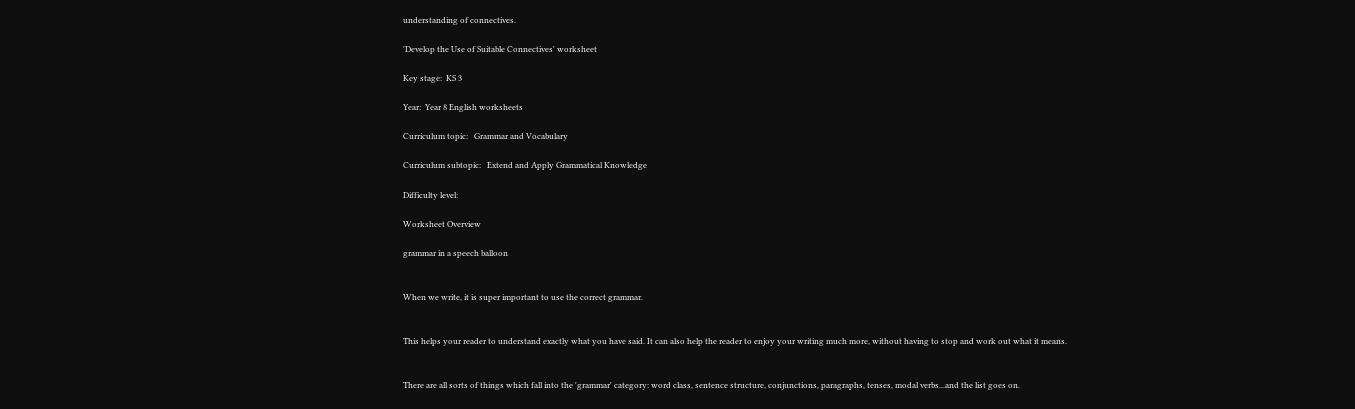understanding of connectives.

'Develop the Use of Suitable Connectives' worksheet

Key stage:  KS 3

Year:  Year 8 English worksheets

Curriculum topic:   Grammar and Vocabulary

Curriculum subtopic:   Extend and Apply Grammatical Knowledge

Difficulty level:

Worksheet Overview

grammar in a speech balloon


When we write, it is super important to use the correct grammar.


This helps your reader to understand exactly what you have said. It can also help the reader to enjoy your writing much more, without having to stop and work out what it means.


There are all sorts of things which fall into the 'grammar' category: word class, sentence structure, conjunctions, paragraphs, tenses, modal verbs...and the list goes on.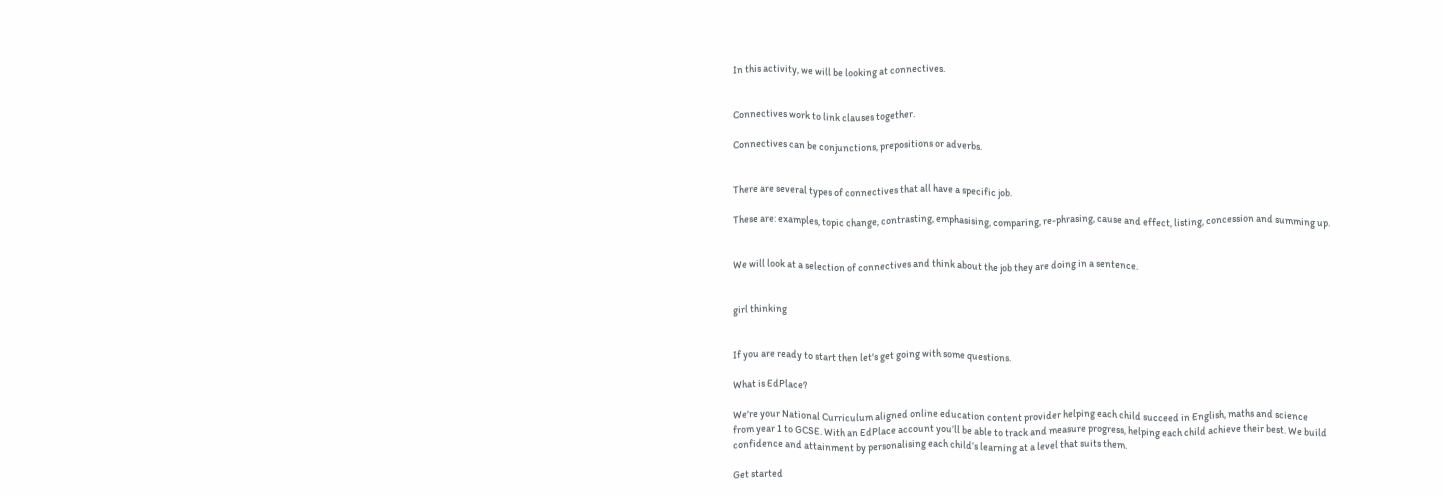In this activity, we will be looking at connectives.


Connectives work to link clauses together.

Connectives can be conjunctions, prepositions or adverbs.


There are several types of connectives that all have a specific job.

These are: examples, topic change, contrasting, emphasising, comparing, re-phrasing, cause and effect, listing, concession and summing up.


We will look at a selection of connectives and think about the job they are doing in a sentence.


girl thinking


If you are ready to start then let's get going with some questions.

What is EdPlace?

We're your National Curriculum aligned online education content provider helping each child succeed in English, maths and science from year 1 to GCSE. With an EdPlace account you’ll be able to track and measure progress, helping each child achieve their best. We build confidence and attainment by personalising each child’s learning at a level that suits them.

Get started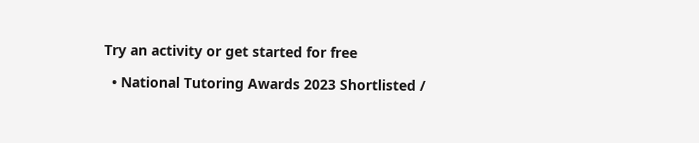Try an activity or get started for free

  • National Tutoring Awards 2023 Shortlisted /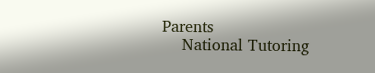Parents
    National Tutoring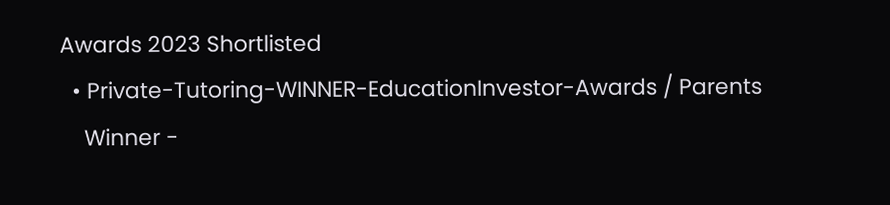Awards 2023 Shortlisted
  • Private-Tutoring-WINNER-EducationInvestor-Awards / Parents
    Winner -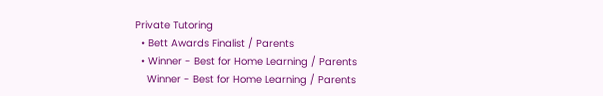Private Tutoring
  • Bett Awards Finalist / Parents
  • Winner - Best for Home Learning / Parents
    Winner - Best for Home Learning / Parents